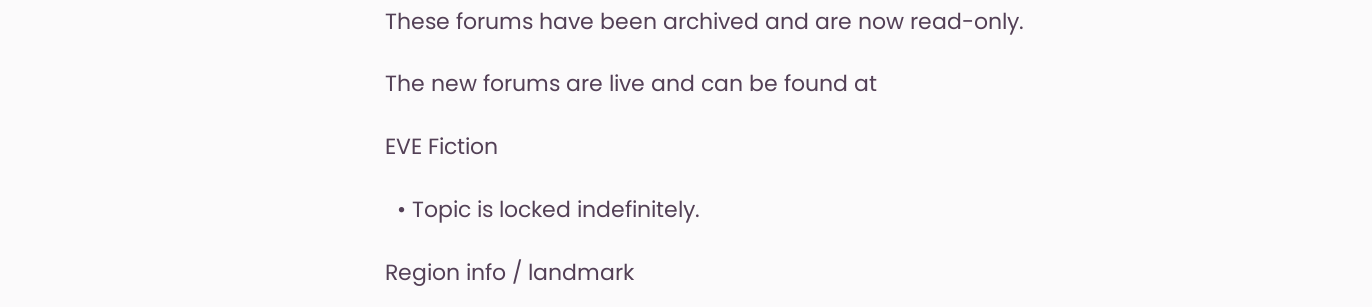These forums have been archived and are now read-only.

The new forums are live and can be found at

EVE Fiction

  • Topic is locked indefinitely.

Region info / landmark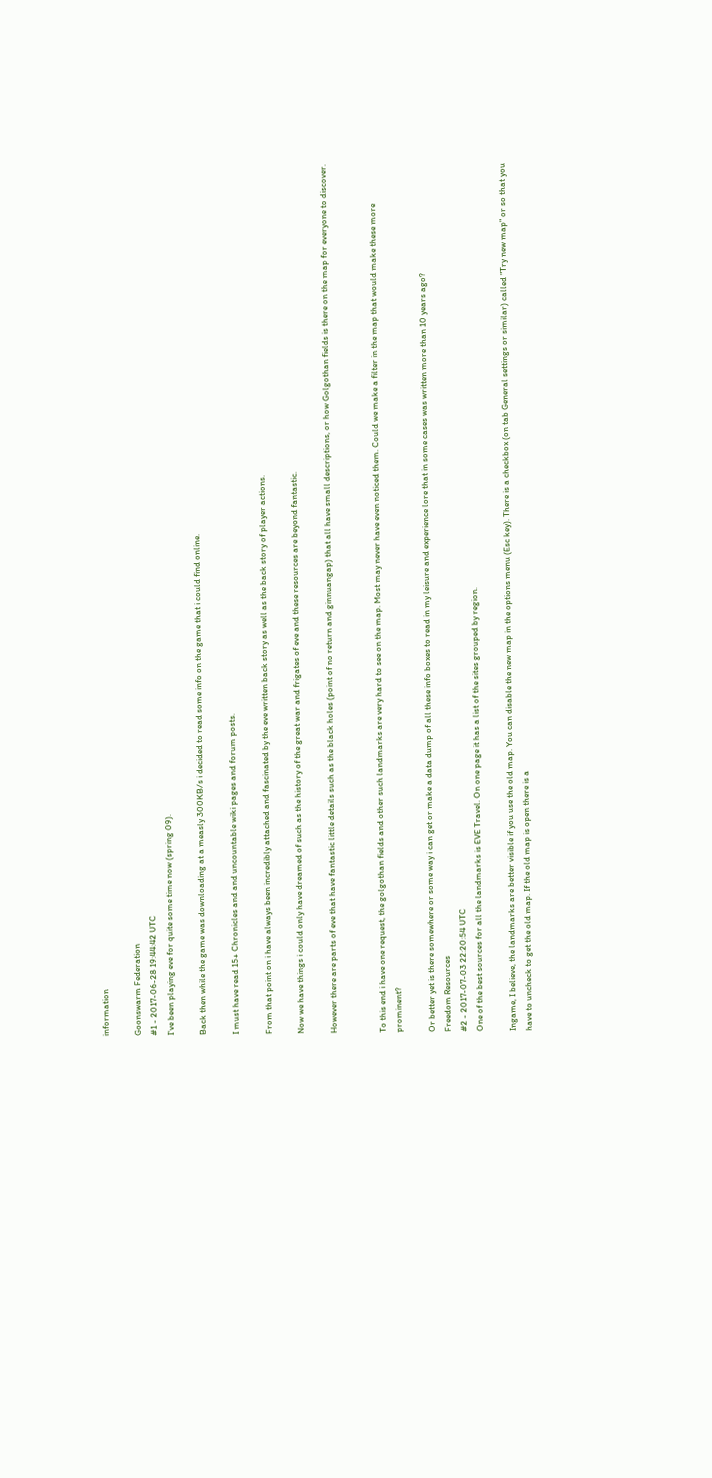information

Goonswarm Federation
#1 - 2017-06-28 19:44:42 UTC
I've been playing eve for quite some time now (spring 09).

Back then while the game was downloading at a measly 300KB/s i decided to read some info on the game that i could find online.

I must have read 15+ Chronicles and and uncountable wiki pages and forum posts.

From that point on i have always been incredibly attached and fascinated by the eve written back story as well as the back story of player actions.

Now we have things i could only have dreamed of such as the history of the great war and frigates of eve and these resources are beyond fantastic.

However there are parts of eve that have fantastic little details such as the black holes (point of no return and ginnuangap) that all have small descriptions, or how Golgothan fields is there on the map for everyone to discover.


To this end i have one request, the golgothan fields and other such landmarks are very hard to see on the map. Most may never have even noticed them. Could we make a filter in the map that would make these more prominent?

Or better yet is there somewhere or some way i can get or make a data dump of all these info boxes to read in my leisure and experience lore that in some cases was written more than 10 years ago?
Freedom Resources
#2 - 2017-07-03 22:20:54 UTC
One of the best sources for all the landmarks is EVE Travel. On one page it has a list of the sites grouped by region.

Ingame, I believe, the landmarks are better visible if you use the old map. You can disable the new map in the options menu (Esc key). There is a checkbox (on tab General settings or similar) called "Try new map" or so that you have to uncheck to get the old map. If the old map is open there is a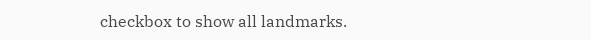checkbox to show all landmarks.